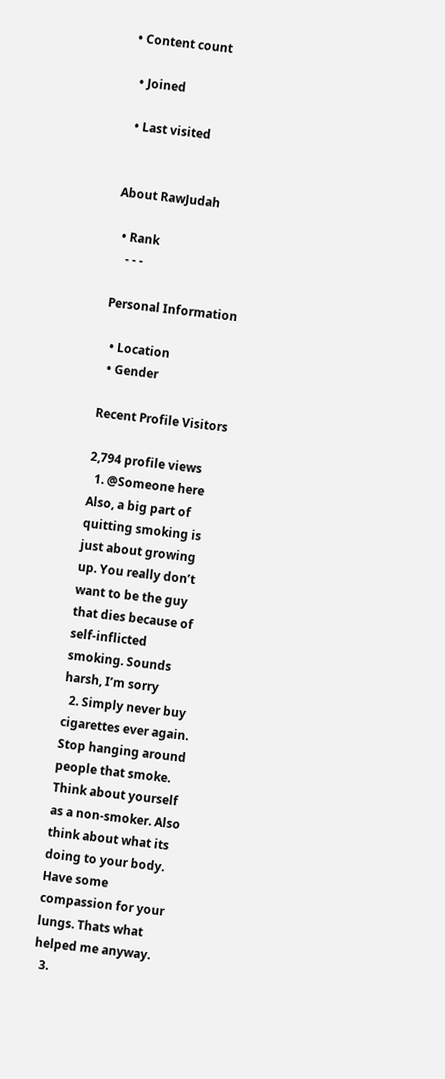• Content count

  • Joined

  • Last visited


About RawJudah

  • Rank
    - - -

Personal Information

  • Location
  • Gender

Recent Profile Visitors

2,794 profile views
  1. @Someone here Also, a big part of quitting smoking is just about growing up. You really don’t want to be the guy that dies because of self-inflicted smoking. Sounds harsh, I’m sorry
  2. Simply never buy cigarettes ever again. Stop hanging around people that smoke. Think about yourself as a non-smoker. Also think about what its doing to your body. Have some compassion for your lungs. Thats what helped me anyway.
  3.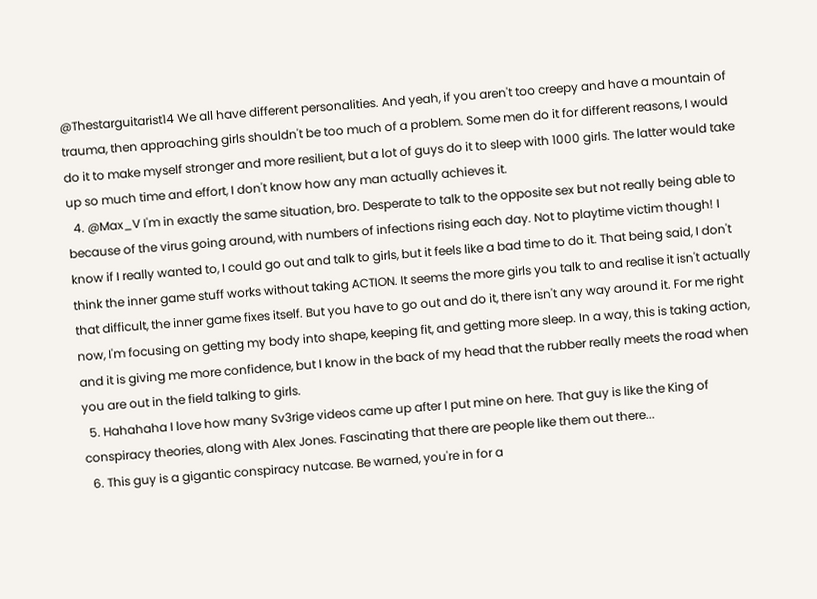@Thestarguitarist14 We all have different personalities. And yeah, if you aren't too creepy and have a mountain of trauma, then approaching girls shouldn't be too much of a problem. Some men do it for different reasons, I would do it to make myself stronger and more resilient, but a lot of guys do it to sleep with 1000 girls. The latter would take up so much time and effort, I don't know how any man actually achieves it.
  4. @Max_V I'm in exactly the same situation, bro. Desperate to talk to the opposite sex but not really being able to because of the virus going around, with numbers of infections rising each day. Not to playtime victim though! I know if I really wanted to, I could go out and talk to girls, but it feels like a bad time to do it. That being said, I don't think the inner game stuff works without taking ACTION. It seems the more girls you talk to and realise it isn't actually that difficult, the inner game fixes itself. But you have to go out and do it, there isn't any way around it. For me right now, I'm focusing on getting my body into shape, keeping fit, and getting more sleep. In a way, this is taking action, and it is giving me more confidence, but I know in the back of my head that the rubber really meets the road when you are out in the field talking to girls.
  5. Hahahaha I love how many Sv3rige videos came up after I put mine on here. That guy is like the King of conspiracy theories, along with Alex Jones. Fascinating that there are people like them out there...
  6. This guy is a gigantic conspiracy nutcase. Be warned, you're in for a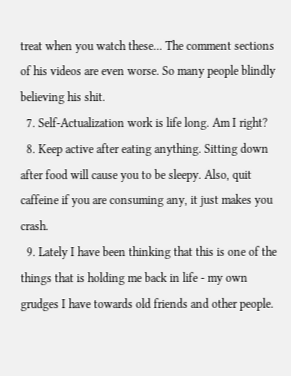treat when you watch these... The comment sections of his videos are even worse. So many people blindly believing his shit.
  7. Self-Actualization work is life long. Am I right?
  8. Keep active after eating anything. Sitting down after food will cause you to be sleepy. Also, quit caffeine if you are consuming any, it just makes you crash.
  9. Lately I have been thinking that this is one of the things that is holding me back in life - my own grudges I have towards old friends and other people.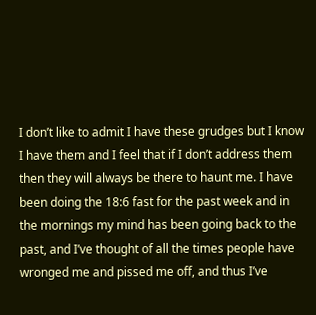I don’t like to admit I have these grudges but I know I have them and I feel that if I don’t address them then they will always be there to haunt me. I have been doing the 18:6 fast for the past week and in the mornings my mind has been going back to the past, and I’ve thought of all the times people have wronged me and pissed me off, and thus I’ve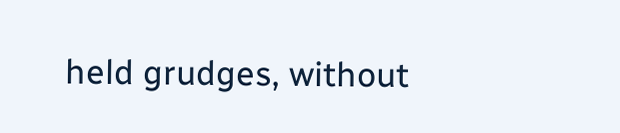held grudges, without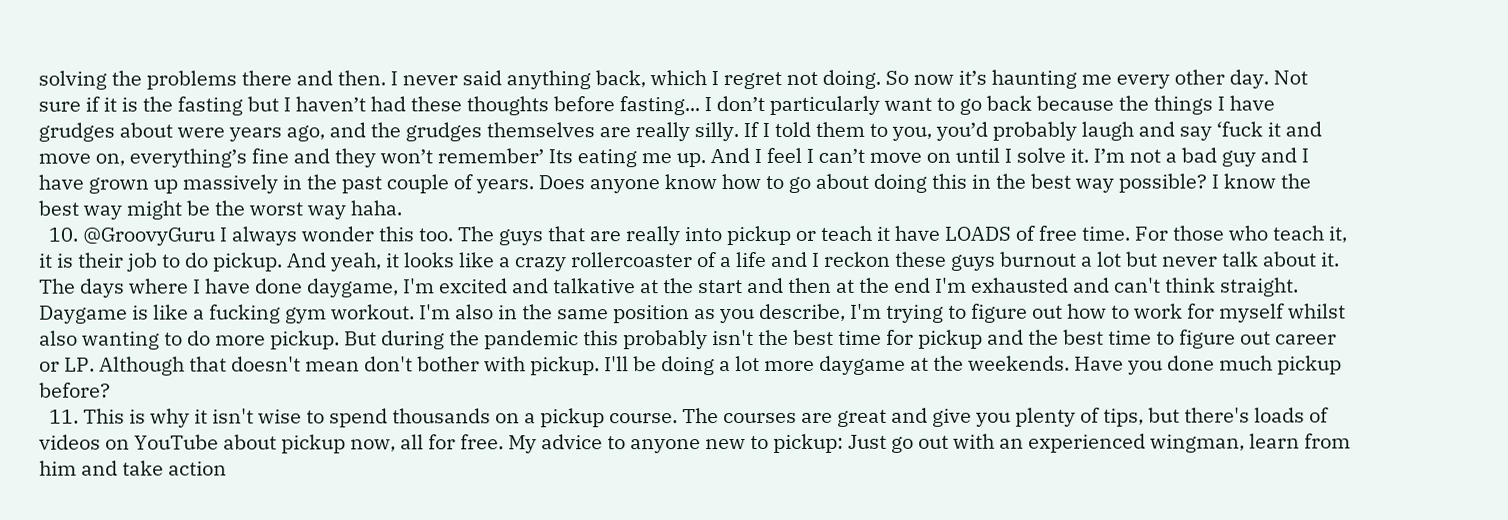solving the problems there and then. I never said anything back, which I regret not doing. So now it’s haunting me every other day. Not sure if it is the fasting but I haven’t had these thoughts before fasting... I don’t particularly want to go back because the things I have grudges about were years ago, and the grudges themselves are really silly. If I told them to you, you’d probably laugh and say ‘fuck it and move on, everything’s fine and they won’t remember’ Its eating me up. And I feel I can’t move on until I solve it. I’m not a bad guy and I have grown up massively in the past couple of years. Does anyone know how to go about doing this in the best way possible? I know the best way might be the worst way haha.
  10. @GroovyGuru I always wonder this too. The guys that are really into pickup or teach it have LOADS of free time. For those who teach it, it is their job to do pickup. And yeah, it looks like a crazy rollercoaster of a life and I reckon these guys burnout a lot but never talk about it. The days where I have done daygame, I'm excited and talkative at the start and then at the end I'm exhausted and can't think straight. Daygame is like a fucking gym workout. I'm also in the same position as you describe, I'm trying to figure out how to work for myself whilst also wanting to do more pickup. But during the pandemic this probably isn't the best time for pickup and the best time to figure out career or LP. Although that doesn't mean don't bother with pickup. I'll be doing a lot more daygame at the weekends. Have you done much pickup before?
  11. This is why it isn't wise to spend thousands on a pickup course. The courses are great and give you plenty of tips, but there's loads of videos on YouTube about pickup now, all for free. My advice to anyone new to pickup: Just go out with an experienced wingman, learn from him and take action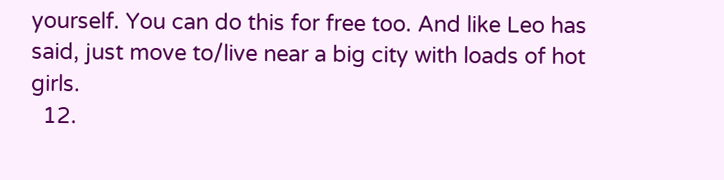yourself. You can do this for free too. And like Leo has said, just move to/live near a big city with loads of hot girls.
  12.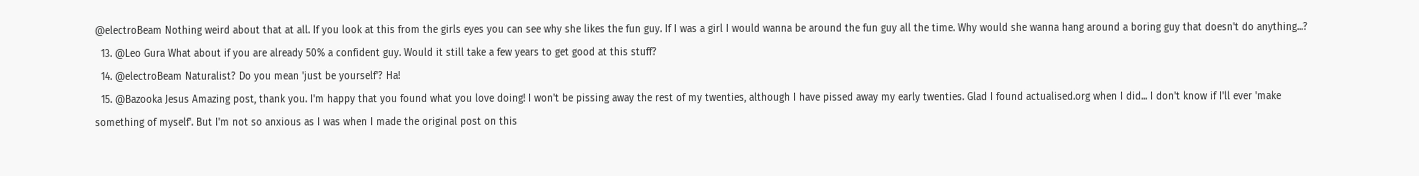@electroBeam Nothing weird about that at all. If you look at this from the girls eyes you can see why she likes the fun guy. If I was a girl I would wanna be around the fun guy all the time. Why would she wanna hang around a boring guy that doesn't do anything...?
  13. @Leo Gura What about if you are already 50% a confident guy. Would it still take a few years to get good at this stuff?
  14. @electroBeam Naturalist? Do you mean 'just be yourself'? Ha!
  15. @Bazooka Jesus Amazing post, thank you. I'm happy that you found what you love doing! I won't be pissing away the rest of my twenties, although I have pissed away my early twenties. Glad I found actualised.org when I did... I don't know if I'll ever 'make something of myself'. But I'm not so anxious as I was when I made the original post on this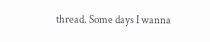thread. Some days I wanna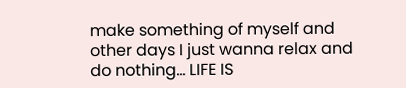make something of myself and other days I just wanna relax and do nothing... LIFE IS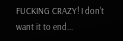FUCKING CRAZY! I don't want it to end...